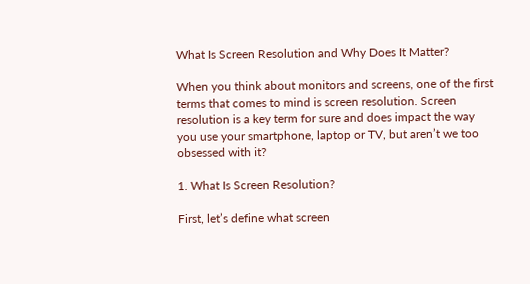What Is Screen Resolution and Why Does It Matter?

When you think about monitors and screens, one of the first terms that comes to mind is screen resolution. Screen resolution is a key term for sure and does impact the way you use your smartphone, laptop or TV, but aren’t we too obsessed with it?

1. What Is Screen Resolution?

First, let’s define what screen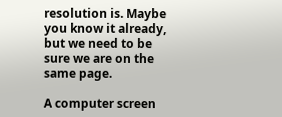resolution is. Maybe you know it already, but we need to be sure we are on the same page.

A computer screen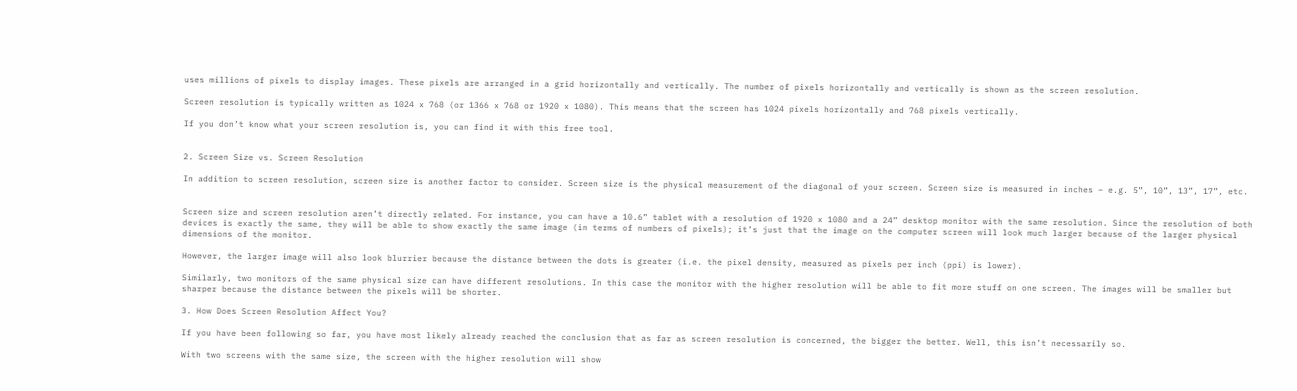uses millions of pixels to display images. These pixels are arranged in a grid horizontally and vertically. The number of pixels horizontally and vertically is shown as the screen resolution.

Screen resolution is typically written as 1024 x 768 (or 1366 x 768 or 1920 x 1080). This means that the screen has 1024 pixels horizontally and 768 pixels vertically.

If you don’t know what your screen resolution is, you can find it with this free tool.


2. Screen Size vs. Screen Resolution

In addition to screen resolution, screen size is another factor to consider. Screen size is the physical measurement of the diagonal of your screen. Screen size is measured in inches – e.g. 5”, 10”, 13”, 17”, etc.


Screen size and screen resolution aren’t directly related. For instance, you can have a 10.6” tablet with a resolution of 1920 x 1080 and a 24” desktop monitor with the same resolution. Since the resolution of both devices is exactly the same, they will be able to show exactly the same image (in terms of numbers of pixels); it’s just that the image on the computer screen will look much larger because of the larger physical dimensions of the monitor.

However, the larger image will also look blurrier because the distance between the dots is greater (i.e. the pixel density, measured as pixels per inch (ppi) is lower).

Similarly, two monitors of the same physical size can have different resolutions. In this case the monitor with the higher resolution will be able to fit more stuff on one screen. The images will be smaller but sharper because the distance between the pixels will be shorter.

3. How Does Screen Resolution Affect You?

If you have been following so far, you have most likely already reached the conclusion that as far as screen resolution is concerned, the bigger the better. Well, this isn’t necessarily so.

With two screens with the same size, the screen with the higher resolution will show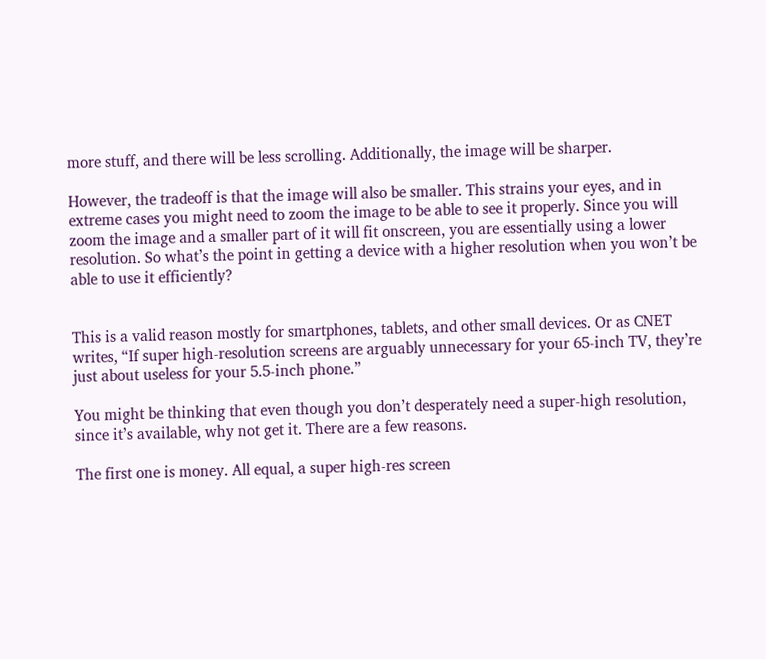more stuff, and there will be less scrolling. Additionally, the image will be sharper.

However, the tradeoff is that the image will also be smaller. This strains your eyes, and in extreme cases you might need to zoom the image to be able to see it properly. Since you will zoom the image and a smaller part of it will fit onscreen, you are essentially using a lower resolution. So what’s the point in getting a device with a higher resolution when you won’t be able to use it efficiently?


This is a valid reason mostly for smartphones, tablets, and other small devices. Or as CNET writes, “If super high-resolution screens are arguably unnecessary for your 65-inch TV, they’re just about useless for your 5.5-inch phone.”

You might be thinking that even though you don’t desperately need a super-high resolution, since it’s available, why not get it. There are a few reasons.

The first one is money. All equal, a super high-res screen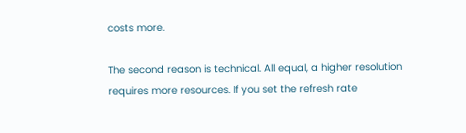costs more.

The second reason is technical. All equal, a higher resolution requires more resources. If you set the refresh rate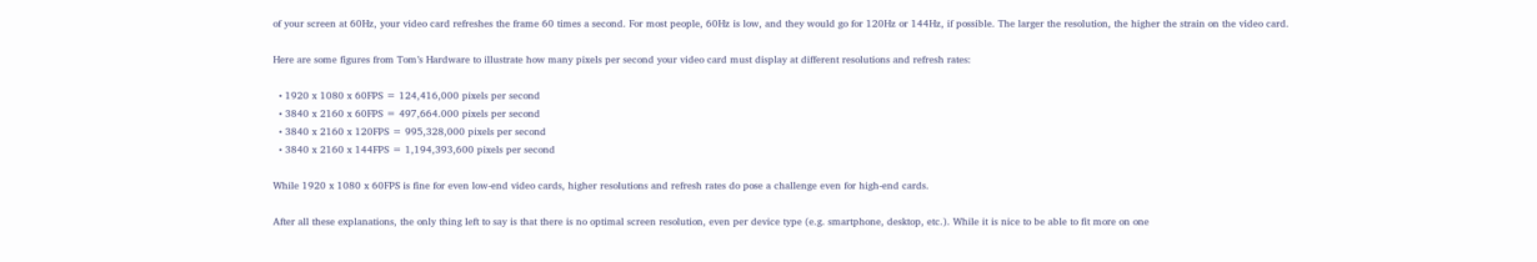of your screen at 60Hz, your video card refreshes the frame 60 times a second. For most people, 60Hz is low, and they would go for 120Hz or 144Hz, if possible. The larger the resolution, the higher the strain on the video card.

Here are some figures from Tom’s Hardware to illustrate how many pixels per second your video card must display at different resolutions and refresh rates:

  • 1920 x 1080 x 60FPS = 124,416,000 pixels per second
  • 3840 x 2160 x 60FPS = 497,664.000 pixels per second
  • 3840 x 2160 x 120FPS = 995,328,000 pixels per second
  • 3840 x 2160 x 144FPS = 1,194,393,600 pixels per second

While 1920 x 1080 x 60FPS is fine for even low-end video cards, higher resolutions and refresh rates do pose a challenge even for high-end cards.

After all these explanations, the only thing left to say is that there is no optimal screen resolution, even per device type (e.g. smartphone, desktop, etc.). While it is nice to be able to fit more on one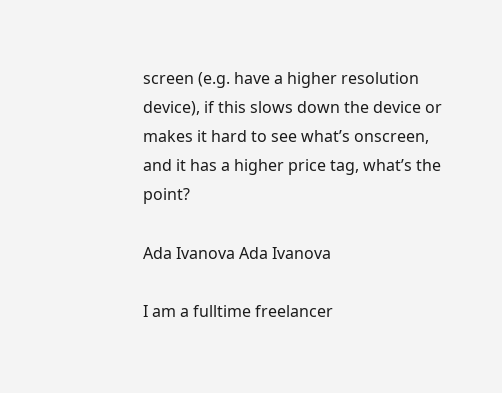screen (e.g. have a higher resolution device), if this slows down the device or makes it hard to see what’s onscreen, and it has a higher price tag, what’s the point?

Ada Ivanova Ada Ivanova

I am a fulltime freelancer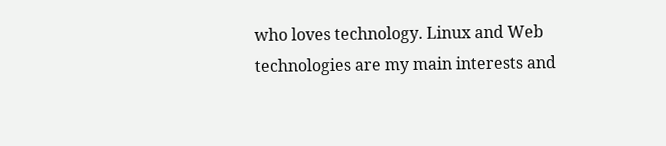who loves technology. Linux and Web technologies are my main interests and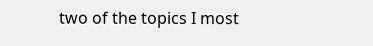two of the topics I most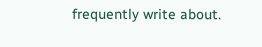frequently write about.